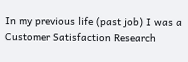In my previous life (past job) I was a Customer Satisfaction Research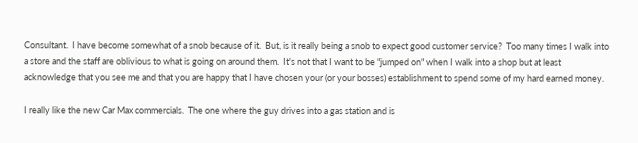Consultant.  I have become somewhat of a snob because of it.  But, is it really being a snob to expect good customer service?  Too many times I walk into a store and the staff are oblivious to what is going on around them.  It's not that I want to be "jumped on" when I walk into a shop but at least acknowledge that you see me and that you are happy that I have chosen your (or your bosses) establishment to spend some of my hard earned money.

I really like the new Car Max commercials.  The one where the guy drives into a gas station and is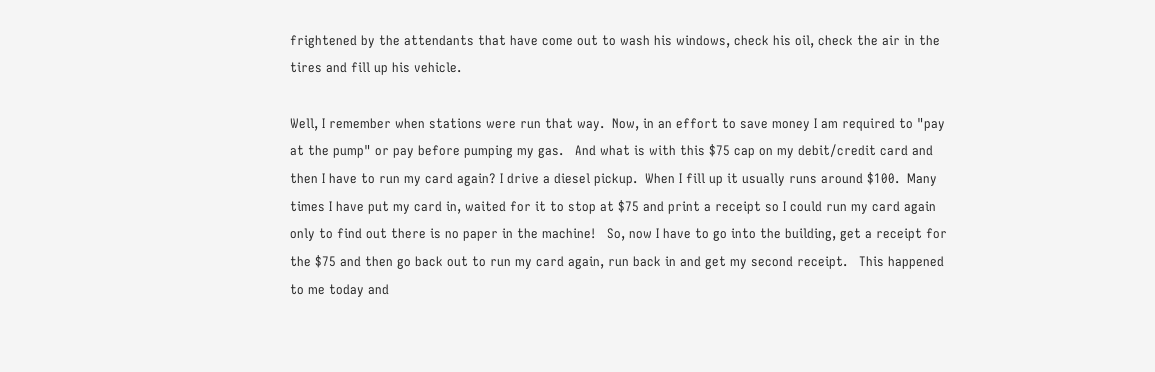frightened by the attendants that have come out to wash his windows, check his oil, check the air in the tires and fill up his vehicle.

Well, I remember when stations were run that way.  Now, in an effort to save money I am required to "pay at the pump" or pay before pumping my gas.   And what is with this $75 cap on my debit/credit card and then I have to run my card again? I drive a diesel pickup.  When I fill up it usually runs around $100.  Many times I have put my card in, waited for it to stop at $75 and print a receipt so I could run my card again only to find out there is no paper in the machine!   So, now I have to go into the building, get a receipt for the $75 and then go back out to run my card again, run back in and get my second receipt.   This happened to me today and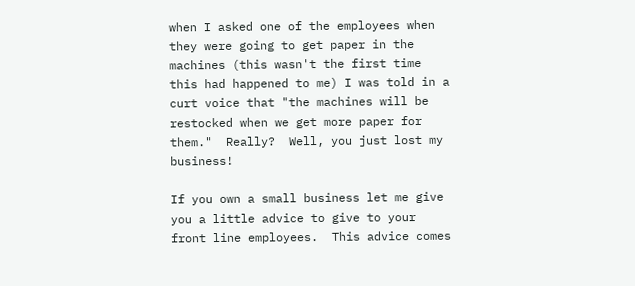when I asked one of the employees when they were going to get paper in the machines (this wasn't the first time this had happened to me) I was told in a curt voice that "the machines will be restocked when we get more paper for them."  Really?  Well, you just lost my business!

If you own a small business let me give you a little advice to give to your front line employees.  This advice comes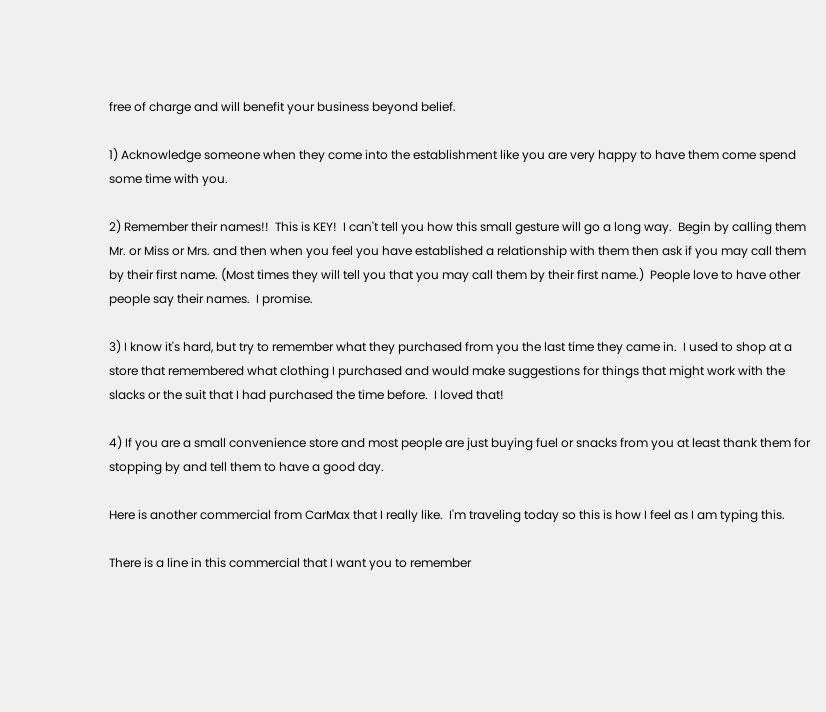free of charge and will benefit your business beyond belief.

1) Acknowledge someone when they come into the establishment like you are very happy to have them come spend some time with you.

2) Remember their names!!  This is KEY!  I can't tell you how this small gesture will go a long way.  Begin by calling them Mr. or Miss or Mrs. and then when you feel you have established a relationship with them then ask if you may call them by their first name. (Most times they will tell you that you may call them by their first name.)  People love to have other people say their names.  I promise.

3) I know it's hard, but try to remember what they purchased from you the last time they came in.  I used to shop at a store that remembered what clothing I purchased and would make suggestions for things that might work with the slacks or the suit that I had purchased the time before.  I loved that!

4) If you are a small convenience store and most people are just buying fuel or snacks from you at least thank them for stopping by and tell them to have a good day.

Here is another commercial from CarMax that I really like.  I'm traveling today so this is how I feel as I am typing this.

There is a line in this commercial that I want you to remember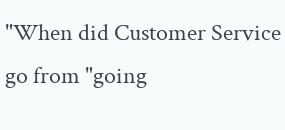"When did Customer Service go from "going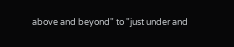above and beyond" to "just under and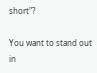short"?

You want to stand out in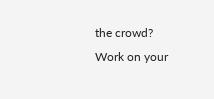the crowd?  Work on your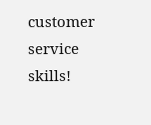customer service skills!